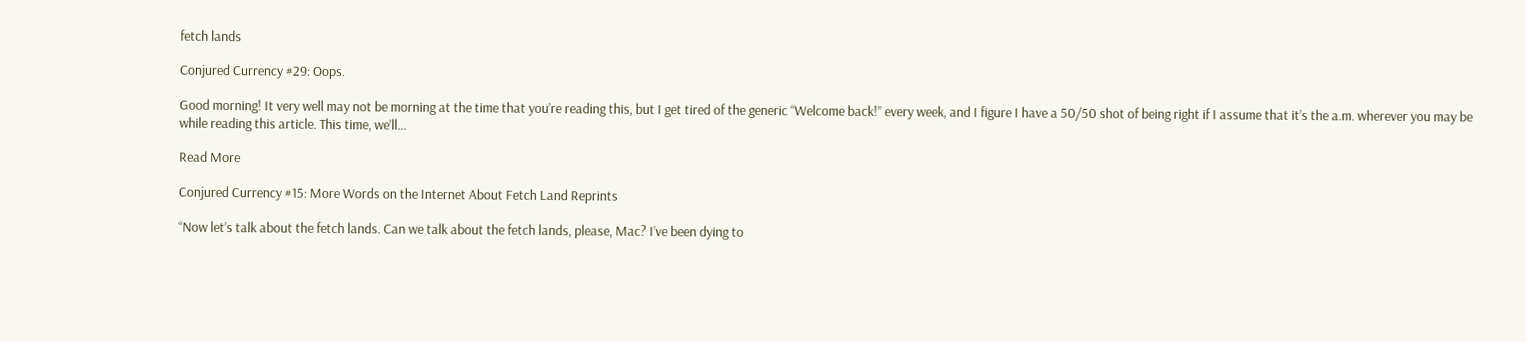fetch lands

Conjured Currency #29: Oops.

Good morning! It very well may not be morning at the time that you’re reading this, but I get tired of the generic “Welcome back!” every week, and I figure I have a 50/50 shot of being right if I assume that it’s the a.m. wherever you may be while reading this article. This time, we’ll…

Read More

Conjured Currency #15: More Words on the Internet About Fetch Land Reprints

“Now let’s talk about the fetch lands. Can we talk about the fetch lands, please, Mac? I’ve been dying to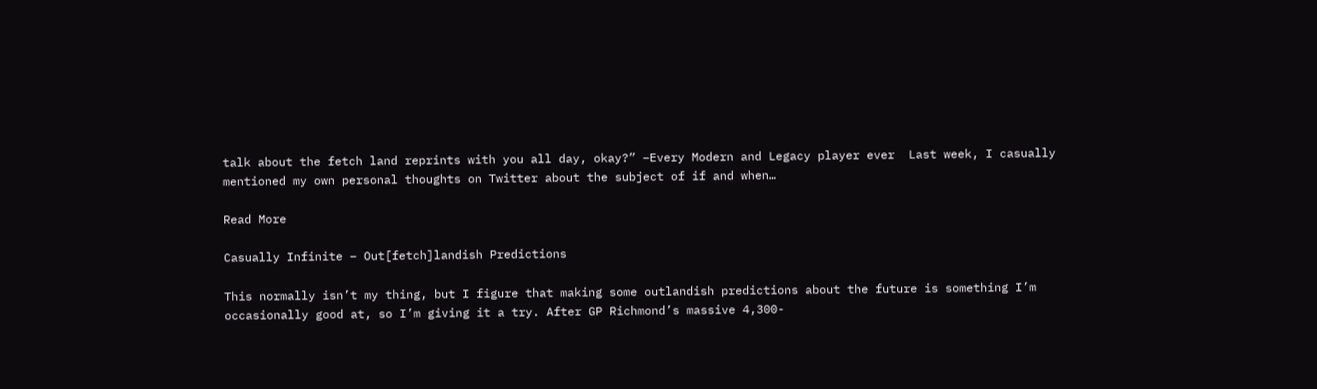talk about the fetch land reprints with you all day, okay?” –Every Modern and Legacy player ever  Last week, I casually mentioned my own personal thoughts on Twitter about the subject of if and when…

Read More

Casually Infinite – Out[fetch]landish Predictions

This normally isn’t my thing, but I figure that making some outlandish predictions about the future is something I’m occasionally good at, so I’m giving it a try. After GP Richmond’s massive 4,300-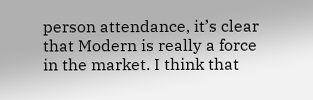person attendance, it’s clear that Modern is really a force in the market. I think that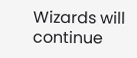Wizards will continue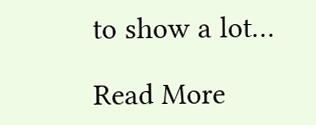to show a lot…

Read More